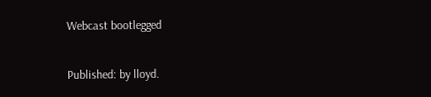Webcast bootlegged

Published: by lloyd.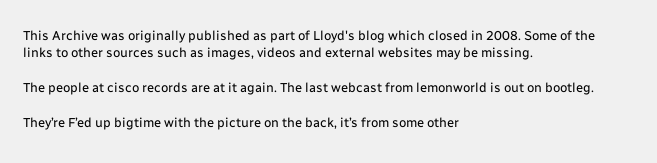This Archive was originally published as part of Lloyd's blog which closed in 2008. Some of the links to other sources such as images, videos and external websites may be missing.

The people at cisco records are at it again. The last webcast from lemonworld is out on bootleg.

They’re F’ed up bigtime with the picture on the back, it’s from some other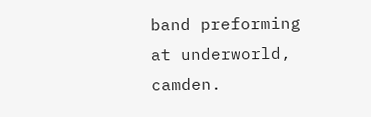band preforming at underworld, camden.